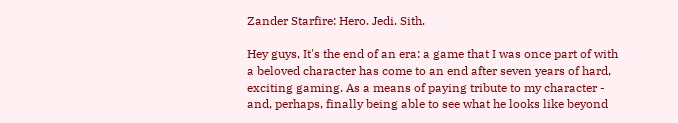Zander Starfire: Hero. Jedi. Sith.

Hey guys, It's the end of an era: a game that I was once part of with a beloved character has come to an end after seven years of hard, exciting gaming. As a means of paying tribute to my character - and, perhaps, finally being able to see what he looks like beyond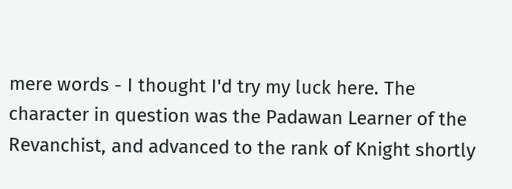mere words - I thought I'd try my luck here. The character in question was the Padawan Learner of the Revanchist, and advanced to the rank of Knight shortly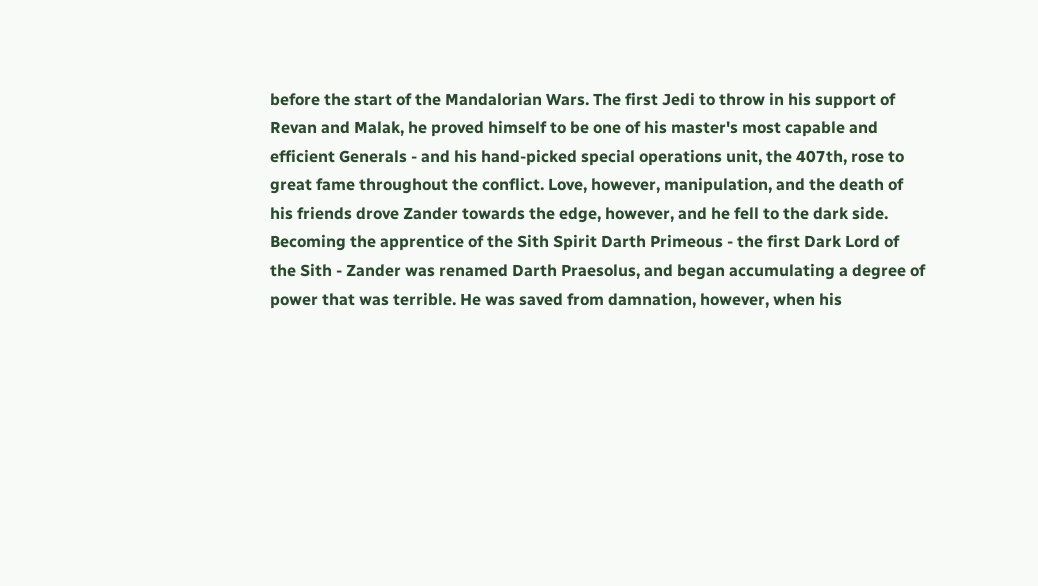before the start of the Mandalorian Wars. The first Jedi to throw in his support of Revan and Malak, he proved himself to be one of his master's most capable and efficient Generals - and his hand-picked special operations unit, the 407th, rose to great fame throughout the conflict. Love, however, manipulation, and the death of his friends drove Zander towards the edge, however, and he fell to the dark side. Becoming the apprentice of the Sith Spirit Darth Primeous - the first Dark Lord of the Sith - Zander was renamed Darth Praesolus, and began accumulating a degree of power that was terrible. He was saved from damnation, however, when his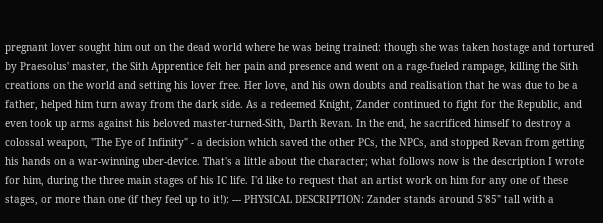pregnant lover sought him out on the dead world where he was being trained: though she was taken hostage and tortured by Praesolus' master, the Sith Apprentice felt her pain and presence and went on a rage-fueled rampage, killing the Sith creations on the world and setting his lover free. Her love, and his own doubts and realisation that he was due to be a father, helped him turn away from the dark side. As a redeemed Knight, Zander continued to fight for the Republic, and even took up arms against his beloved master-turned-Sith, Darth Revan. In the end, he sacrificed himself to destroy a colossal weapon, "The Eye of Infinity" - a decision which saved the other PCs, the NPCs, and stopped Revan from getting his hands on a war-winning uber-device. That's a little about the character; what follows now is the description I wrote for him, during the three main stages of his IC life. I'd like to request that an artist work on him for any one of these stages, or more than one (if they feel up to it!): --- PHYSICAL DESCRIPTION: Zander stands around 5'85" tall with a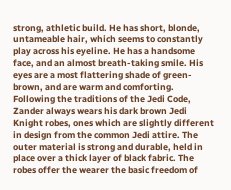strong, athletic build. He has short, blonde, untameable hair, which seems to constantly play across his eyeline. He has a handsome face, and an almost breath-taking smile. His eyes are a most flattering shade of green-brown, and are warm and comforting. Following the traditions of the Jedi Code, Zander always wears his dark brown Jedi Knight robes, ones which are slightly different in design from the common Jedi attire. The outer material is strong and durable, held in place over a thick layer of black fabric. The robes offer the wearer the basic freedom of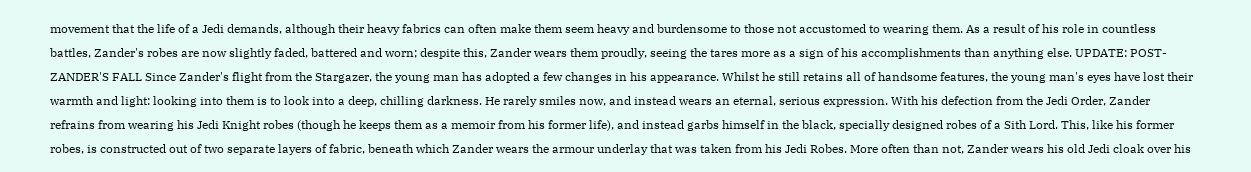movement that the life of a Jedi demands, although their heavy fabrics can often make them seem heavy and burdensome to those not accustomed to wearing them. As a result of his role in countless battles, Zander's robes are now slightly faded, battered and worn; despite this, Zander wears them proudly, seeing the tares more as a sign of his accomplishments than anything else. UPDATE: POST-ZANDER'S FALL Since Zander's flight from the Stargazer, the young man has adopted a few changes in his appearance. Whilst he still retains all of handsome features, the young man's eyes have lost their warmth and light: looking into them is to look into a deep, chilling darkness. He rarely smiles now, and instead wears an eternal, serious expression. With his defection from the Jedi Order, Zander refrains from wearing his Jedi Knight robes (though he keeps them as a memoir from his former life), and instead garbs himself in the black, specially designed robes of a Sith Lord. This, like his former robes, is constructed out of two separate layers of fabric, beneath which Zander wears the armour underlay that was taken from his Jedi Robes. More often than not, Zander wears his old Jedi cloak over his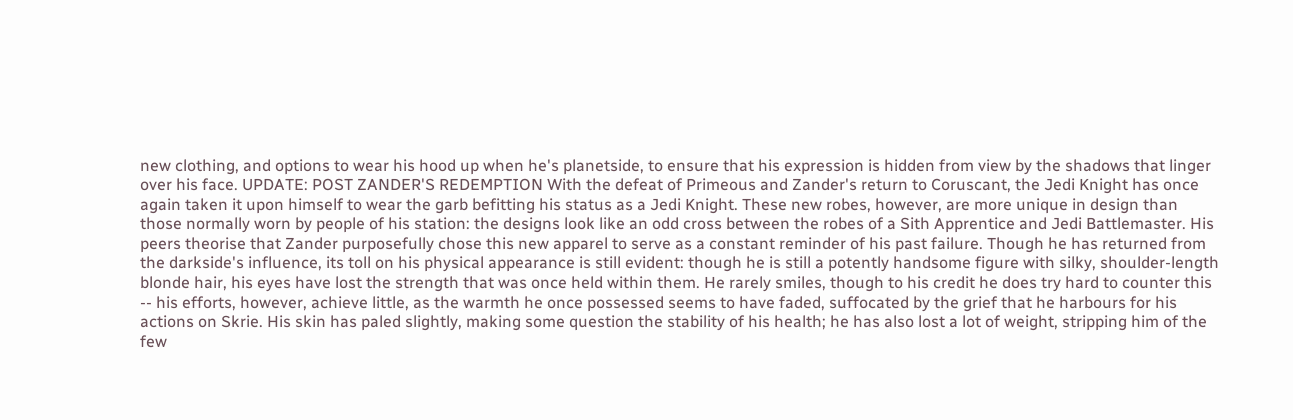new clothing, and options to wear his hood up when he's planetside, to ensure that his expression is hidden from view by the shadows that linger over his face. UPDATE: POST ZANDER'S REDEMPTION With the defeat of Primeous and Zander's return to Coruscant, the Jedi Knight has once again taken it upon himself to wear the garb befitting his status as a Jedi Knight. These new robes, however, are more unique in design than those normally worn by people of his station: the designs look like an odd cross between the robes of a Sith Apprentice and Jedi Battlemaster. His peers theorise that Zander purposefully chose this new apparel to serve as a constant reminder of his past failure. Though he has returned from the darkside's influence, its toll on his physical appearance is still evident: though he is still a potently handsome figure with silky, shoulder-length blonde hair, his eyes have lost the strength that was once held within them. He rarely smiles, though to his credit he does try hard to counter this -- his efforts, however, achieve little, as the warmth he once possessed seems to have faded, suffocated by the grief that he harbours for his actions on Skrie. His skin has paled slightly, making some question the stability of his health; he has also lost a lot of weight, stripping him of the few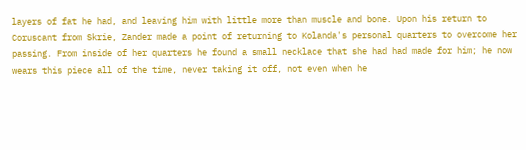layers of fat he had, and leaving him with little more than muscle and bone. Upon his return to Coruscant from Skrie, Zander made a point of returning to Kolanda's personal quarters to overcome her passing. From inside of her quarters he found a small necklace that she had had made for him; he now wears this piece all of the time, never taking it off, not even when he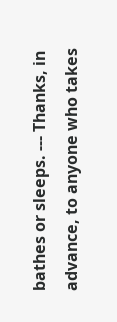bathes or sleeps. --- Thanks, in advance, to anyone who takes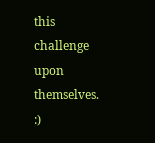this challenge upon themselves. :)